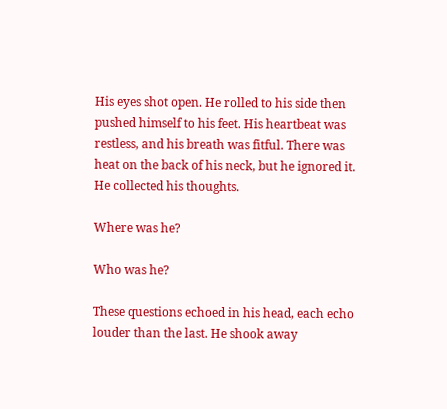His eyes shot open. He rolled to his side then pushed himself to his feet. His heartbeat was restless, and his breath was fitful. There was heat on the back of his neck, but he ignored it. He collected his thoughts.

Where was he?

Who was he?

These questions echoed in his head, each echo louder than the last. He shook away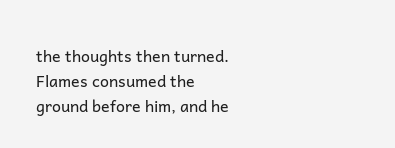the thoughts then turned. Flames consumed the ground before him, and he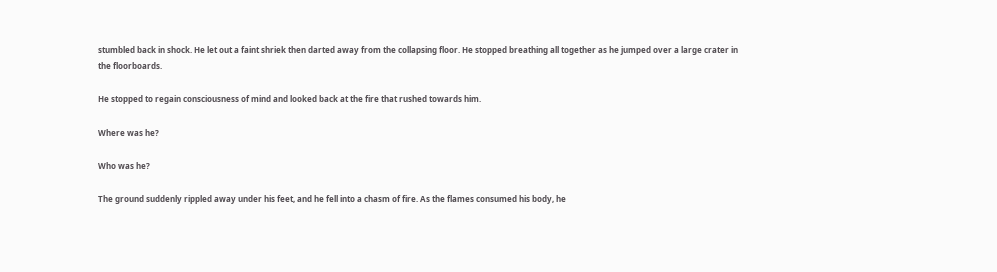stumbled back in shock. He let out a faint shriek then darted away from the collapsing floor. He stopped breathing all together as he jumped over a large crater in the floorboards.

He stopped to regain consciousness of mind and looked back at the fire that rushed towards him.

Where was he?

Who was he?

The ground suddenly rippled away under his feet, and he fell into a chasm of fire. As the flames consumed his body, he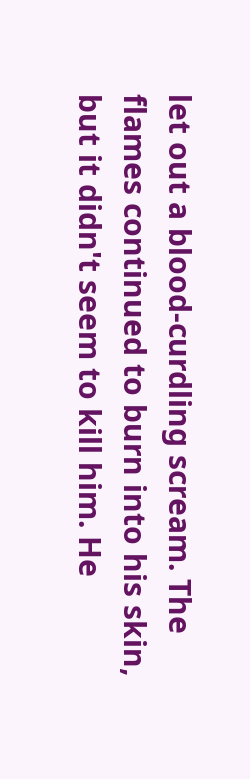let out a blood-curdling scream. The flames continued to burn into his skin, but it didn't seem to kill him. He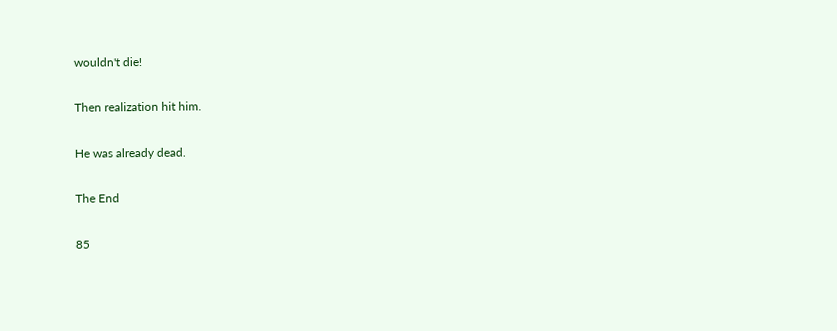wouldn't die!

Then realization hit him.

He was already dead.

The End

85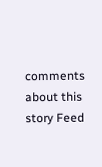comments about this story Feed